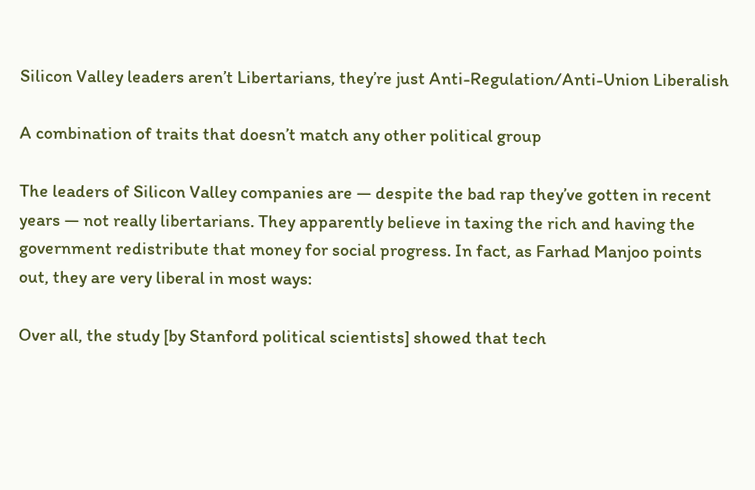Silicon Valley leaders aren’t Libertarians, they’re just Anti-Regulation/Anti-Union Liberalish

A combination of traits that doesn’t match any other political group

The leaders of Silicon Valley companies are — despite the bad rap they’ve gotten in recent years — not really libertarians. They apparently believe in taxing the rich and having the government redistribute that money for social progress. In fact, as Farhad Manjoo points out, they are very liberal in most ways:

Over all, the study [by Stanford political scientists] showed that tech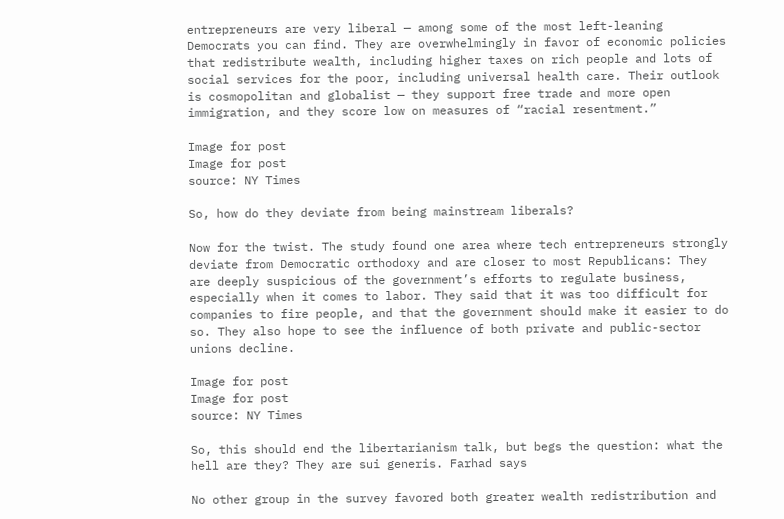entrepreneurs are very liberal — among some of the most left-leaning Democrats you can find. They are overwhelmingly in favor of economic policies that redistribute wealth, including higher taxes on rich people and lots of social services for the poor, including universal health care. Their outlook is cosmopolitan and globalist — they support free trade and more open immigration, and they score low on measures of “racial resentment.”

Image for post
Image for post
source: NY Times

So, how do they deviate from being mainstream liberals?

Now for the twist. The study found one area where tech entrepreneurs strongly deviate from Democratic orthodoxy and are closer to most Republicans: They are deeply suspicious of the government’s efforts to regulate business, especially when it comes to labor. They said that it was too difficult for companies to fire people, and that the government should make it easier to do so. They also hope to see the influence of both private and public-sector unions decline.

Image for post
Image for post
source: NY Times

So, this should end the libertarianism talk, but begs the question: what the hell are they? They are sui generis. Farhad says

No other group in the survey favored both greater wealth redistribution and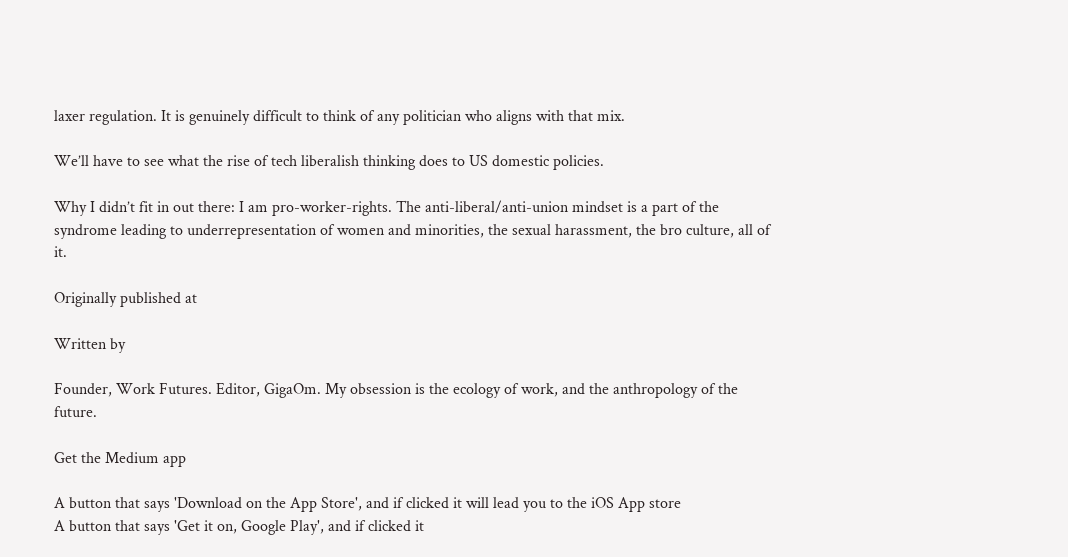laxer regulation. It is genuinely difficult to think of any politician who aligns with that mix.

We’ll have to see what the rise of tech liberalish thinking does to US domestic policies.

Why I didn’t fit in out there: I am pro-worker-rights. The anti-liberal/anti-union mindset is a part of the syndrome leading to underrepresentation of women and minorities, the sexual harassment, the bro culture, all of it.

Originally published at

Written by

Founder, Work Futures. Editor, GigaOm. My obsession is the ecology of work, and the anthropology of the future.

Get the Medium app

A button that says 'Download on the App Store', and if clicked it will lead you to the iOS App store
A button that says 'Get it on, Google Play', and if clicked it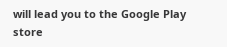will lead you to the Google Play store